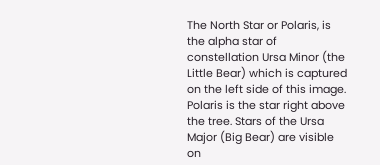The North Star or Polaris, is the alpha star of constellation Ursa Minor (the Little Bear) which is captured on the left side of this image. Polaris is the star right above the tree. Stars of the Ursa Major (Big Bear) are visible on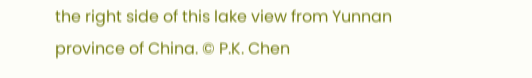the right side of this lake view from Yunnan province of China. © P.K. Chen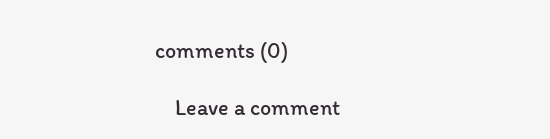comments (0)

    Leave a comment